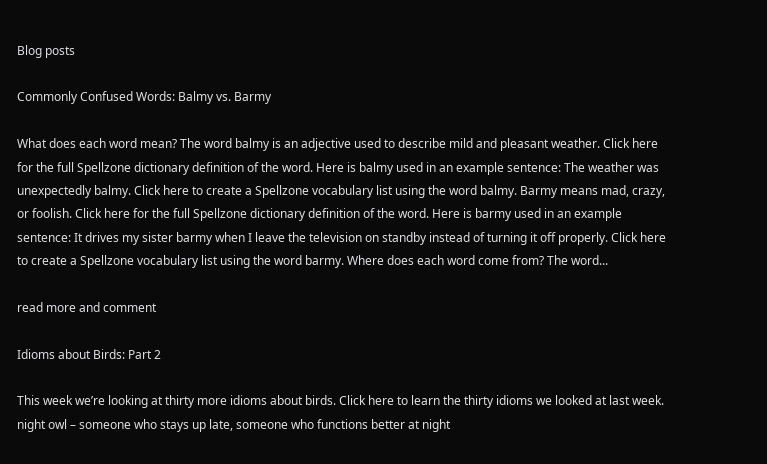Blog posts

Commonly Confused Words: Balmy vs. Barmy

What does each word mean? The word balmy is an adjective used to describe mild and pleasant weather. Click here for the full Spellzone dictionary definition of the word. Here is balmy used in an example sentence: The weather was unexpectedly balmy. Click here to create a Spellzone vocabulary list using the word balmy. Barmy means mad, crazy, or foolish. Click here for the full Spellzone dictionary definition of the word. Here is barmy used in an example sentence: It drives my sister barmy when I leave the television on standby instead of turning it off properly. Click here to create a Spellzone vocabulary list using the word barmy. Where does each word come from? The word...

read more and comment

Idioms about Birds: Part 2

This week we’re looking at thirty more idioms about birds. Click here to learn the thirty idioms we looked at last week. night owl – someone who stays up late, someone who functions better at night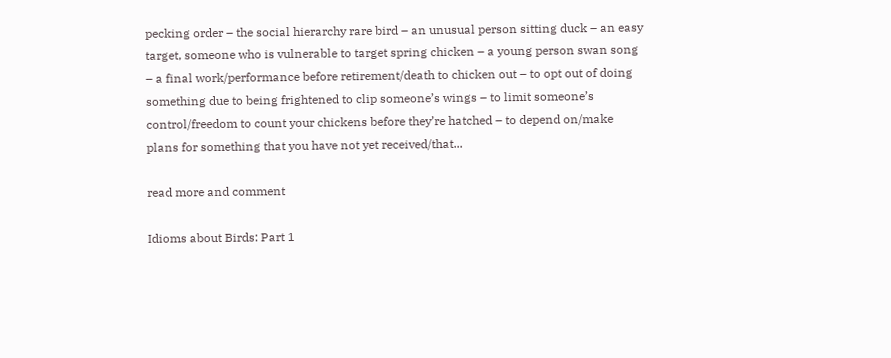pecking order – the social hierarchy rare bird – an unusual person sitting duck – an easy target, someone who is vulnerable to target spring chicken – a young person swan song – a final work/performance before retirement/death to chicken out – to opt out of doing something due to being frightened to clip someone’s wings – to limit someone’s control/freedom to count your chickens before they’re hatched – to depend on/make plans for something that you have not yet received/that...

read more and comment

Idioms about Birds: Part 1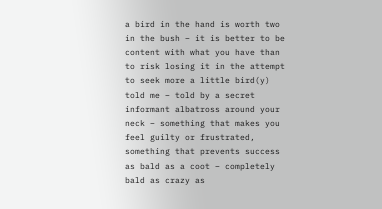a bird in the hand is worth two in the bush – it is better to be content with what you have than to risk losing it in the attempt to seek more a little bird(y) told me – told by a secret informant albatross around your neck – something that makes you feel guilty or frustrated, something that prevents success as bald as a coot – completely bald as crazy as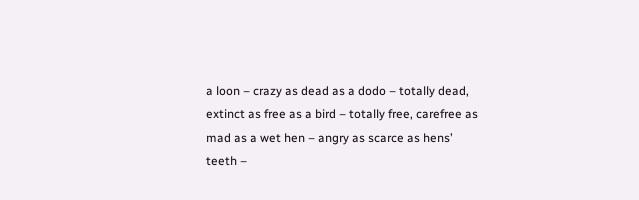a loon – crazy as dead as a dodo – totally dead, extinct as free as a bird – totally free, carefree as mad as a wet hen – angry as scarce as hens’ teeth –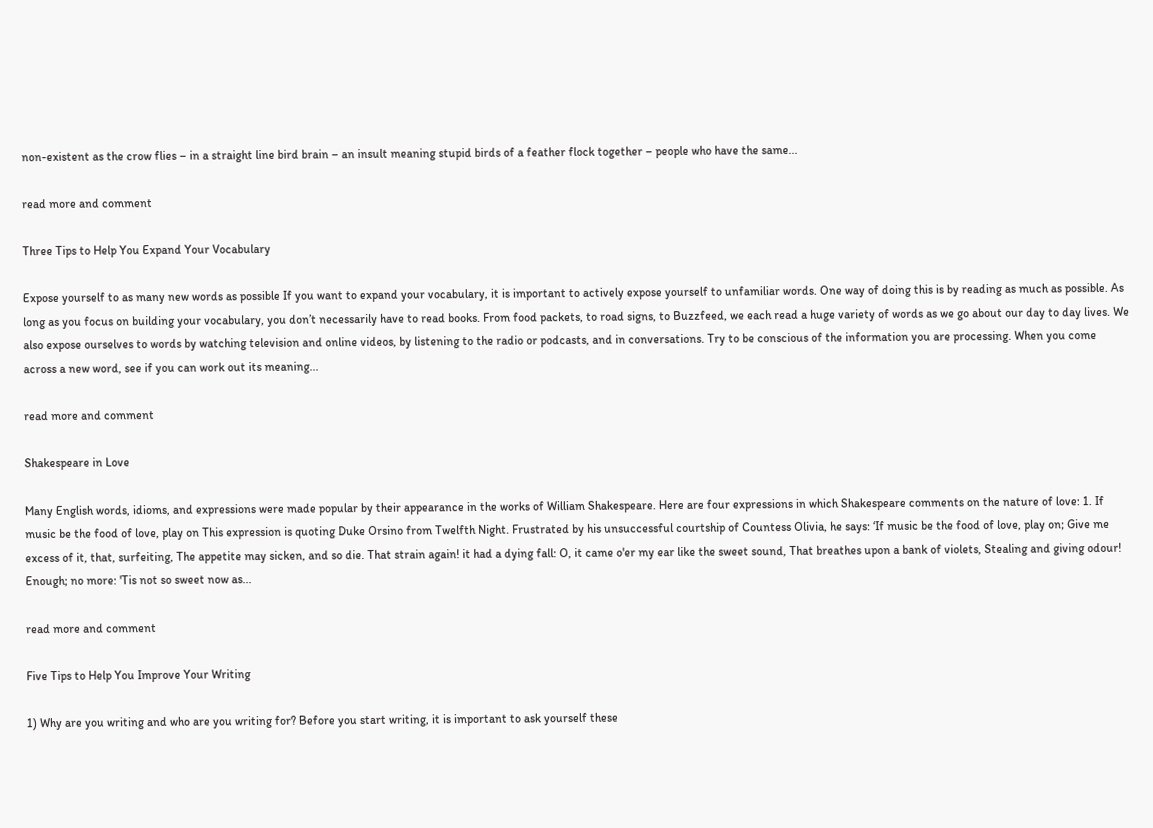non-existent as the crow flies – in a straight line bird brain – an insult meaning stupid birds of a feather flock together – people who have the same...

read more and comment

Three Tips to Help You Expand Your Vocabulary

Expose yourself to as many new words as possible If you want to expand your vocabulary, it is important to actively expose yourself to unfamiliar words. One way of doing this is by reading as much as possible. As long as you focus on building your vocabulary, you don’t necessarily have to read books. From food packets, to road signs, to Buzzfeed, we each read a huge variety of words as we go about our day to day lives. We also expose ourselves to words by watching television and online videos, by listening to the radio or podcasts, and in conversations. Try to be conscious of the information you are processing. When you come across a new word, see if you can work out its meaning...

read more and comment

Shakespeare in Love

Many English words, idioms, and expressions were made popular by their appearance in the works of William Shakespeare. Here are four expressions in which Shakespeare comments on the nature of love: 1. If music be the food of love, play on This expression is quoting Duke Orsino from Twelfth Night. Frustrated by his unsuccessful courtship of Countess Olivia, he says: ‘If music be the food of love, play on; Give me excess of it, that, surfeiting, The appetite may sicken, and so die. That strain again! it had a dying fall: O, it came o'er my ear like the sweet sound, That breathes upon a bank of violets, Stealing and giving odour! Enough; no more: 'Tis not so sweet now as...

read more and comment

Five Tips to Help You Improve Your Writing

1) Why are you writing and who are you writing for? Before you start writing, it is important to ask yourself these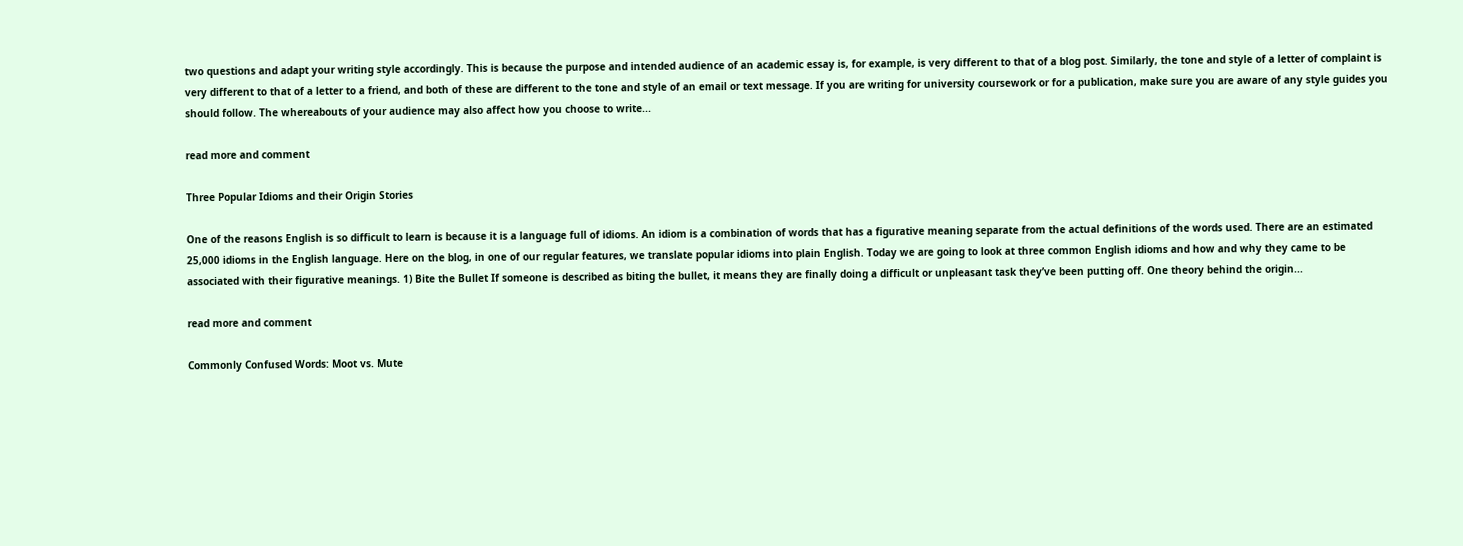two questions and adapt your writing style accordingly. This is because the purpose and intended audience of an academic essay is, for example, is very different to that of a blog post. Similarly, the tone and style of a letter of complaint is very different to that of a letter to a friend, and both of these are different to the tone and style of an email or text message. If you are writing for university coursework or for a publication, make sure you are aware of any style guides you should follow. The whereabouts of your audience may also affect how you choose to write...

read more and comment

Three Popular Idioms and their Origin Stories

One of the reasons English is so difficult to learn is because it is a language full of idioms. An idiom is a combination of words that has a figurative meaning separate from the actual definitions of the words used. There are an estimated 25,000 idioms in the English language. Here on the blog, in one of our regular features, we translate popular idioms into plain English. Today we are going to look at three common English idioms and how and why they came to be associated with their figurative meanings. 1) Bite the Bullet If someone is described as biting the bullet, it means they are finally doing a difficult or unpleasant task they’ve been putting off. One theory behind the origin...

read more and comment

Commonly Confused Words: Moot vs. Mute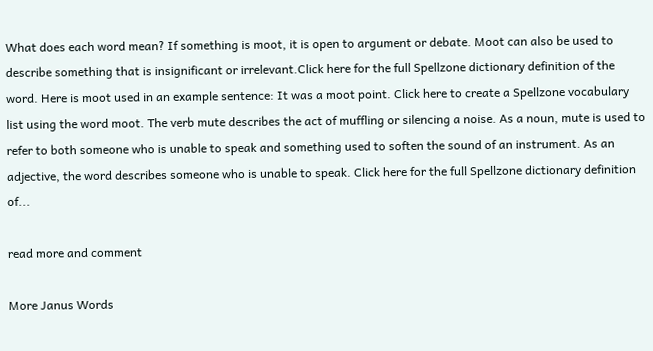What does each word mean? If something is moot, it is open to argument or debate. Moot can also be used to describe something that is insignificant or irrelevant.Click here for the full Spellzone dictionary definition of the word. Here is moot used in an example sentence: It was a moot point. Click here to create a Spellzone vocabulary list using the word moot. The verb mute describes the act of muffling or silencing a noise. As a noun, mute is used to refer to both someone who is unable to speak and something used to soften the sound of an instrument. As an adjective, the word describes someone who is unable to speak. Click here for the full Spellzone dictionary definition of...

read more and comment

More Janus Words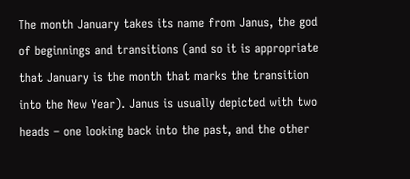The month January takes its name from Janus, the god of beginnings and transitions (and so it is appropriate that January is the month that marks the transition into the New Year). Janus is usually depicted with two heads – one looking back into the past, and the other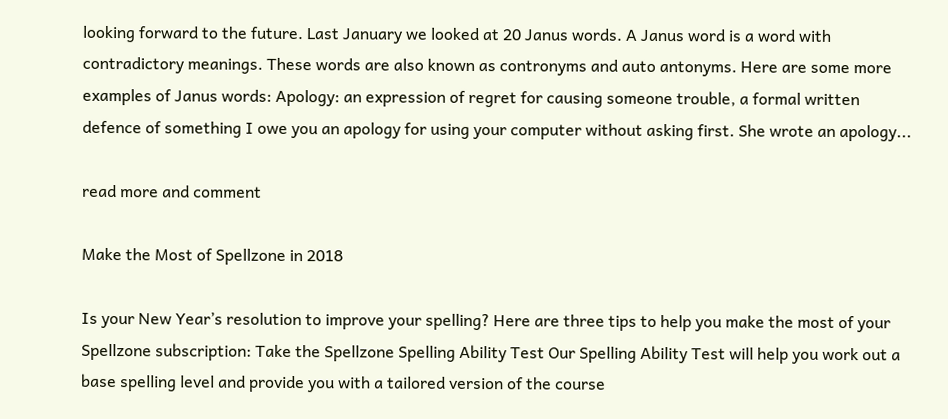looking forward to the future. Last January we looked at 20 Janus words. A Janus word is a word with contradictory meanings. These words are also known as contronyms and auto antonyms. Here are some more examples of Janus words: Apology: an expression of regret for causing someone trouble, a formal written defence of something I owe you an apology for using your computer without asking first. She wrote an apology...

read more and comment

Make the Most of Spellzone in 2018

Is your New Year’s resolution to improve your spelling? Here are three tips to help you make the most of your Spellzone subscription: Take the Spellzone Spelling Ability Test Our Spelling Ability Test will help you work out a base spelling level and provide you with a tailored version of the course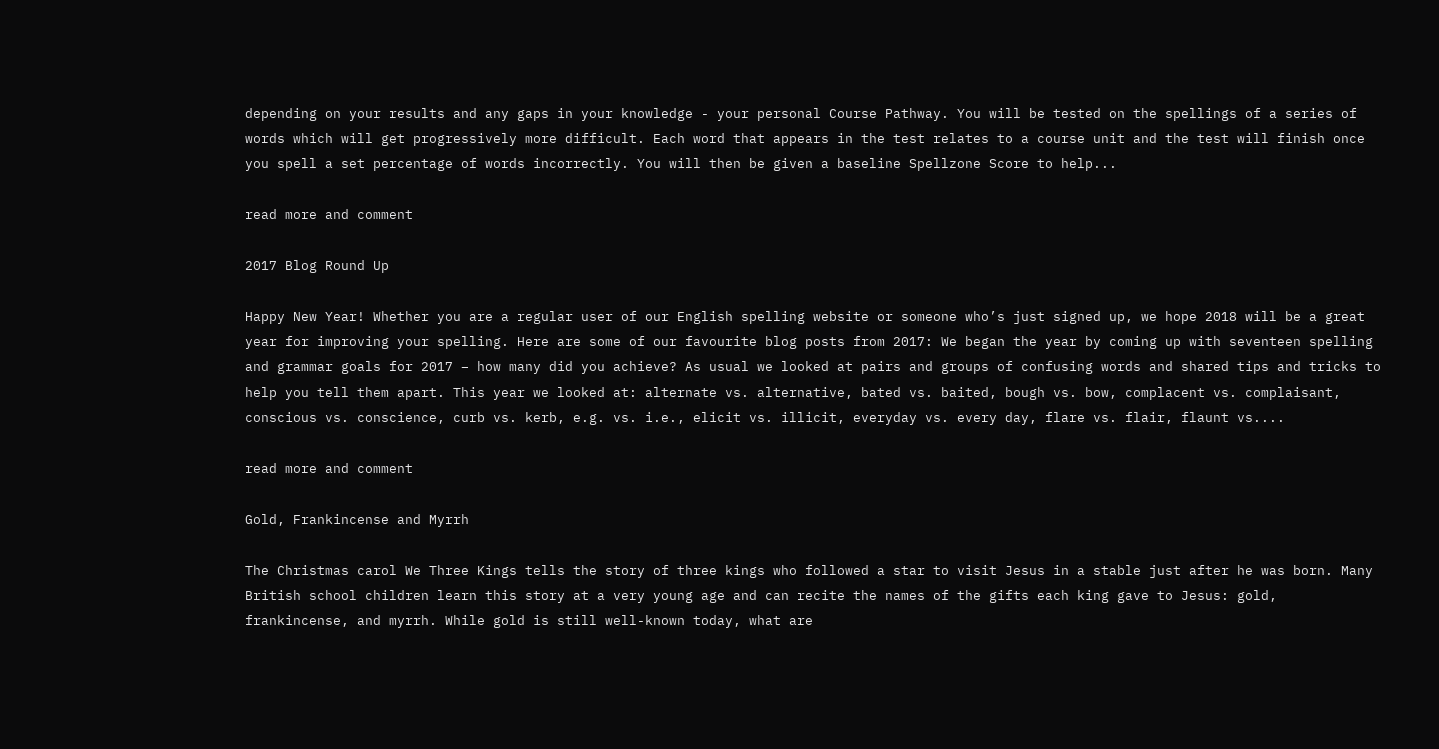depending on your results and any gaps in your knowledge - your personal Course Pathway. You will be tested on the spellings of a series of words which will get progressively more difficult. Each word that appears in the test relates to a course unit and the test will finish once you spell a set percentage of words incorrectly. You will then be given a baseline Spellzone Score to help...

read more and comment

2017 Blog Round Up

Happy New Year! Whether you are a regular user of our English spelling website or someone who’s just signed up, we hope 2018 will be a great year for improving your spelling. Here are some of our favourite blog posts from 2017: We began the year by coming up with seventeen spelling and grammar goals for 2017 – how many did you achieve? As usual we looked at pairs and groups of confusing words and shared tips and tricks to help you tell them apart. This year we looked at: alternate vs. alternative, bated vs. baited, bough vs. bow, complacent vs. complaisant, conscious vs. conscience, curb vs. kerb, e.g. vs. i.e., elicit vs. illicit, everyday vs. every day, flare vs. flair, flaunt vs....

read more and comment

Gold, Frankincense and Myrrh

The Christmas carol We Three Kings tells the story of three kings who followed a star to visit Jesus in a stable just after he was born. Many British school children learn this story at a very young age and can recite the names of the gifts each king gave to Jesus: gold, frankincense, and myrrh. While gold is still well-known today, what are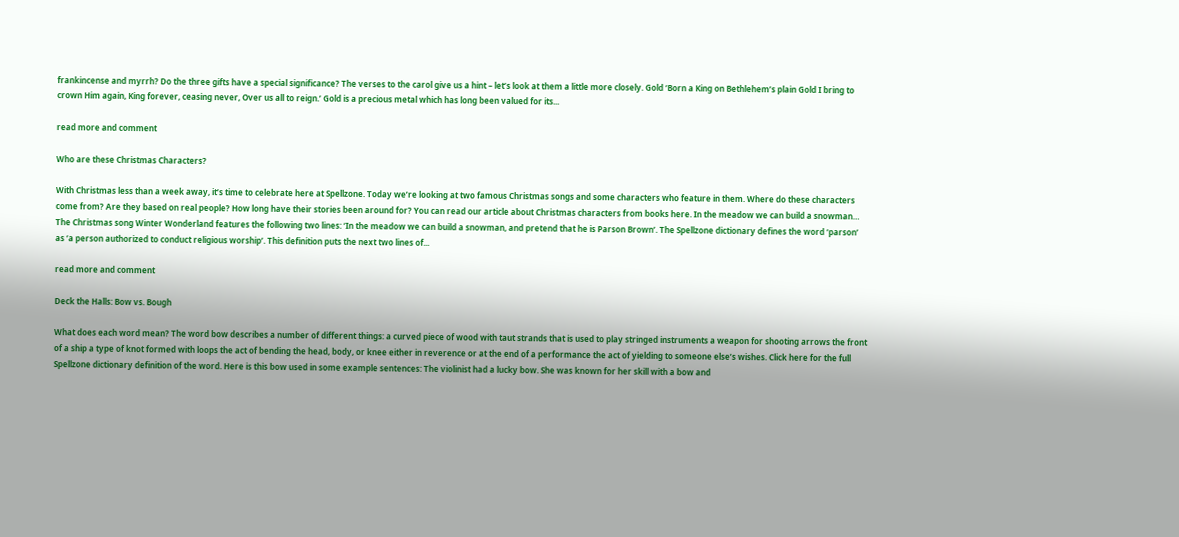frankincense and myrrh? Do the three gifts have a special significance? The verses to the carol give us a hint – let’s look at them a little more closely. Gold ‘Born a King on Bethlehem’s plain Gold I bring to crown Him again, King forever, ceasing never, Over us all to reign.’ Gold is a precious metal which has long been valued for its...

read more and comment

Who are these Christmas Characters?

With Christmas less than a week away, it’s time to celebrate here at Spellzone. Today we’re looking at two famous Christmas songs and some characters who feature in them. Where do these characters come from? Are they based on real people? How long have their stories been around for? You can read our article about Christmas characters from books here. In the meadow we can build a snowman… The Christmas song Winter Wonderland features the following two lines: ‘In the meadow we can build a snowman, and pretend that he is Parson Brown’. The Spellzone dictionary defines the word ‘parson’ as ‘a person authorized to conduct religious worship’. This definition puts the next two lines of...

read more and comment

Deck the Halls: Bow vs. Bough

What does each word mean? The word bow describes a number of different things: a curved piece of wood with taut strands that is used to play stringed instruments a weapon for shooting arrows the front of a ship a type of knot formed with loops the act of bending the head, body, or knee either in reverence or at the end of a performance the act of yielding to someone else’s wishes. Click here for the full Spellzone dictionary definition of the word. Here is this bow used in some example sentences: The violinist had a lucky bow. She was known for her skill with a bow and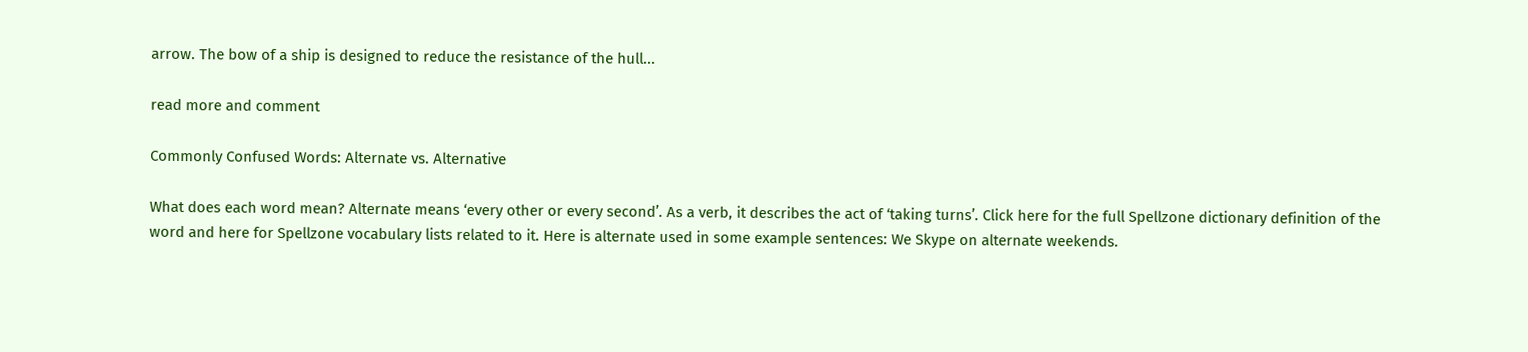arrow. The bow of a ship is designed to reduce the resistance of the hull...

read more and comment

Commonly Confused Words: Alternate vs. Alternative

What does each word mean? Alternate means ‘every other or every second’. As a verb, it describes the act of ‘taking turns’. Click here for the full Spellzone dictionary definition of the word and here for Spellzone vocabulary lists related to it. Here is alternate used in some example sentences: We Skype on alternate weekends.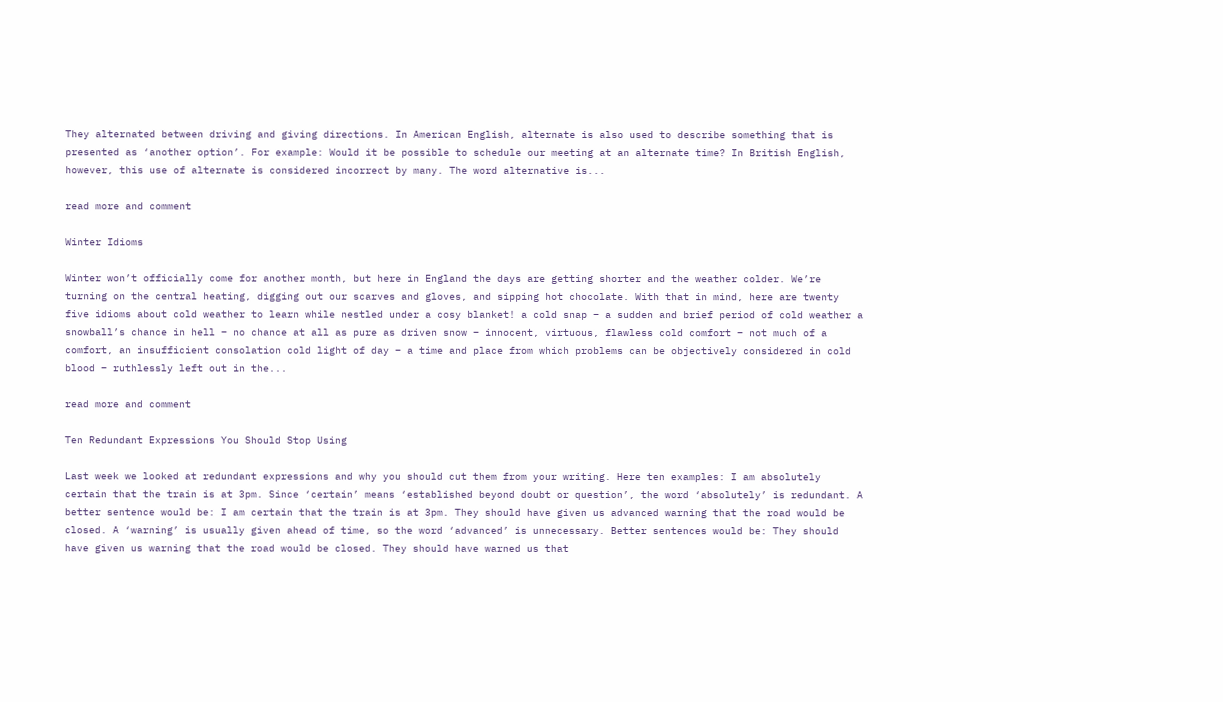They alternated between driving and giving directions. In American English, alternate is also used to describe something that is presented as ‘another option’. For example: Would it be possible to schedule our meeting at an alternate time? In British English, however, this use of alternate is considered incorrect by many. The word alternative is...

read more and comment

Winter Idioms

Winter won’t officially come for another month, but here in England the days are getting shorter and the weather colder. We’re turning on the central heating, digging out our scarves and gloves, and sipping hot chocolate. With that in mind, here are twenty five idioms about cold weather to learn while nestled under a cosy blanket! a cold snap – a sudden and brief period of cold weather a snowball’s chance in hell – no chance at all as pure as driven snow – innocent, virtuous, flawless cold comfort – not much of a comfort, an insufficient consolation cold light of day – a time and place from which problems can be objectively considered in cold blood – ruthlessly left out in the...

read more and comment

Ten Redundant Expressions You Should Stop Using

Last week we looked at redundant expressions and why you should cut them from your writing. Here ten examples: I am absolutely certain that the train is at 3pm. Since ‘certain’ means ‘established beyond doubt or question’, the word ‘absolutely’ is redundant. A better sentence would be: I am certain that the train is at 3pm. They should have given us advanced warning that the road would be closed. A ‘warning’ is usually given ahead of time, so the word ‘advanced’ is unnecessary. Better sentences would be: They should have given us warning that the road would be closed. They should have warned us that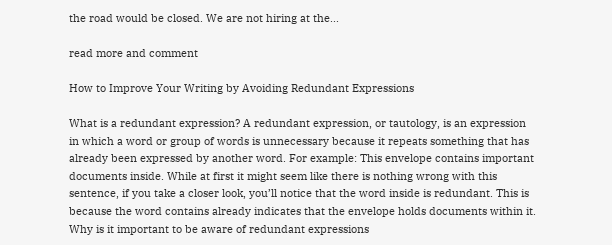the road would be closed. We are not hiring at the...

read more and comment

How to Improve Your Writing by Avoiding Redundant Expressions

What is a redundant expression? A redundant expression, or tautology, is an expression in which a word or group of words is unnecessary because it repeats something that has already been expressed by another word. For example: This envelope contains important documents inside. While at first it might seem like there is nothing wrong with this sentence, if you take a closer look, you’ll notice that the word inside is redundant. This is because the word contains already indicates that the envelope holds documents within it. Why is it important to be aware of redundant expressions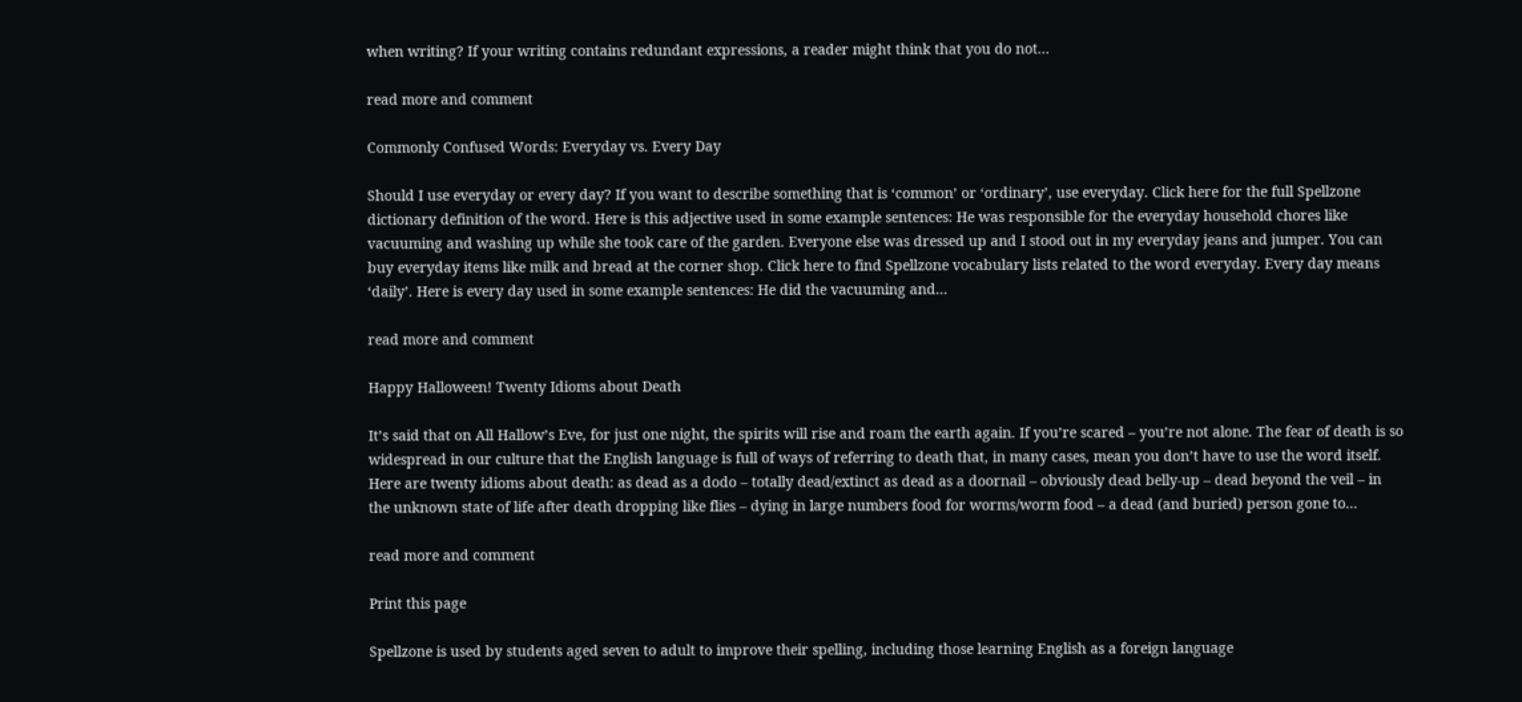when writing? If your writing contains redundant expressions, a reader might think that you do not...

read more and comment

Commonly Confused Words: Everyday vs. Every Day

Should I use everyday or every day? If you want to describe something that is ‘common’ or ‘ordinary’, use everyday. Click here for the full Spellzone dictionary definition of the word. Here is this adjective used in some example sentences: He was responsible for the everyday household chores like vacuuming and washing up while she took care of the garden. Everyone else was dressed up and I stood out in my everyday jeans and jumper. You can buy everyday items like milk and bread at the corner shop. Click here to find Spellzone vocabulary lists related to the word everyday. Every day means ‘daily’. Here is every day used in some example sentences: He did the vacuuming and...

read more and comment

Happy Halloween! Twenty Idioms about Death

It’s said that on All Hallow’s Eve, for just one night, the spirits will rise and roam the earth again. If you’re scared – you’re not alone. The fear of death is so widespread in our culture that the English language is full of ways of referring to death that, in many cases, mean you don’t have to use the word itself. Here are twenty idioms about death: as dead as a dodo – totally dead/extinct as dead as a doornail – obviously dead belly-up – dead beyond the veil – in the unknown state of life after death dropping like flies – dying in large numbers food for worms/worm food – a dead (and buried) person gone to...

read more and comment

Print this page

Spellzone is used by students aged seven to adult to improve their spelling, including those learning English as a foreign language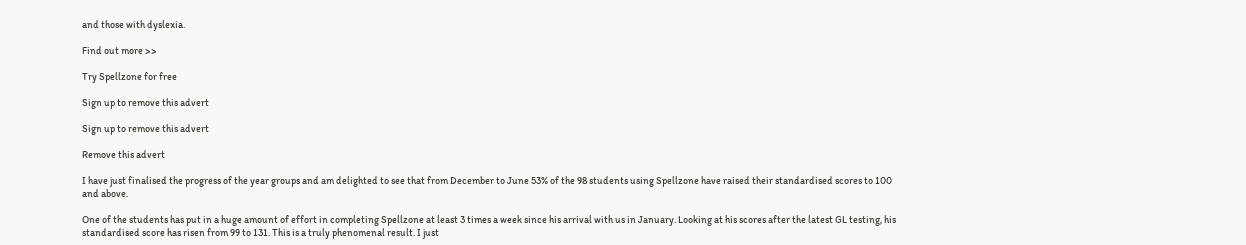and those with dyslexia.

Find out more >>

Try Spellzone for free

Sign up to remove this advert

Sign up to remove this advert

Remove this advert

I have just finalised the progress of the year groups and am delighted to see that from December to June 53% of the 98 students using Spellzone have raised their standardised scores to 100 and above.

One of the students has put in a huge amount of effort in completing Spellzone at least 3 times a week since his arrival with us in January. Looking at his scores after the latest GL testing, his standardised score has risen from 99 to 131. This is a truly phenomenal result. I just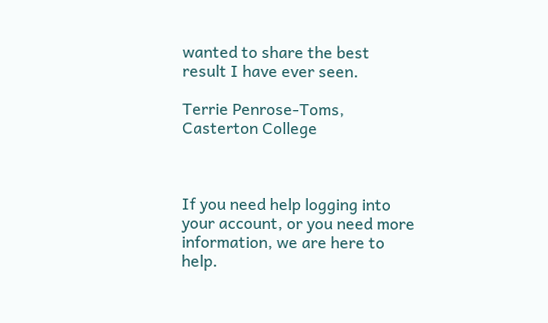wanted to share the best result I have ever seen.

Terrie Penrose-Toms, Casterton College



If you need help logging into your account, or you need more information, we are here to help.